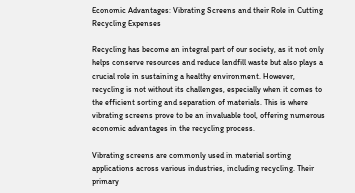Economic Advantages: Vibrating Screens and their Role in Cutting Recycling Expenses

Recycling has become an integral part of our society, as it not only helps conserve resources and reduce landfill waste but also plays a crucial role in sustaining a healthy environment. However, recycling is not without its challenges, especially when it comes to the efficient sorting and separation of materials. This is where vibrating screens prove to be an invaluable tool, offering numerous economic advantages in the recycling process.

Vibrating screens are commonly used in material sorting applications across various industries, including recycling. Their primary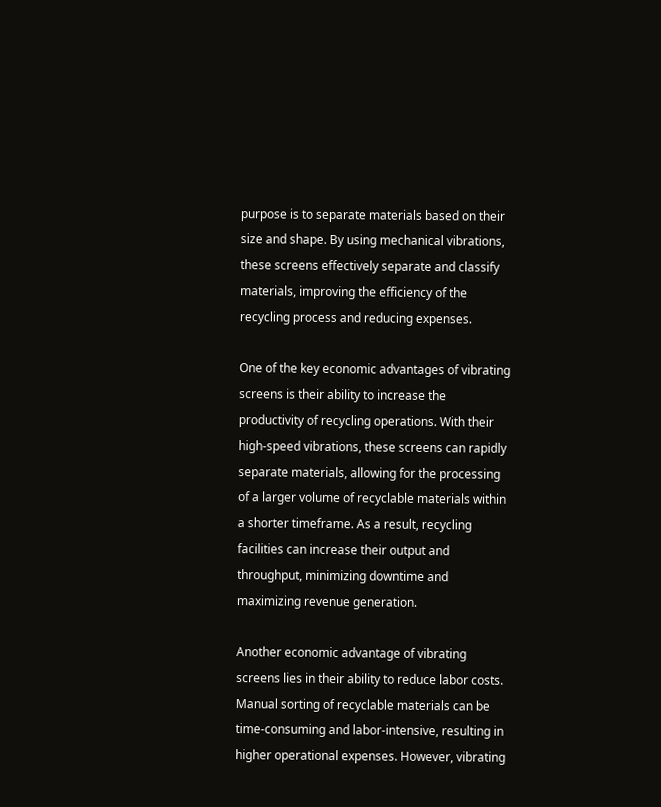purpose is to separate materials based on their size and shape. By using mechanical vibrations, these screens effectively separate and classify materials, improving the efficiency of the recycling process and reducing expenses.

One of the key economic advantages of vibrating screens is their ability to increase the productivity of recycling operations. With their high-speed vibrations, these screens can rapidly separate materials, allowing for the processing of a larger volume of recyclable materials within a shorter timeframe. As a result, recycling facilities can increase their output and throughput, minimizing downtime and maximizing revenue generation.

Another economic advantage of vibrating screens lies in their ability to reduce labor costs. Manual sorting of recyclable materials can be time-consuming and labor-intensive, resulting in higher operational expenses. However, vibrating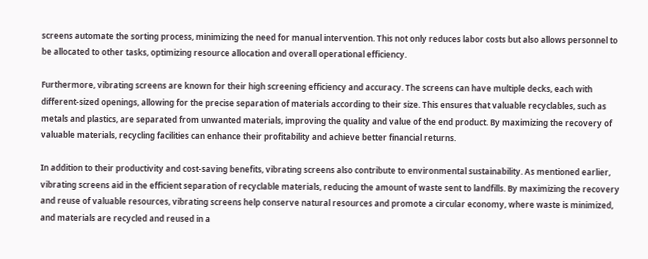screens automate the sorting process, minimizing the need for manual intervention. This not only reduces labor costs but also allows personnel to be allocated to other tasks, optimizing resource allocation and overall operational efficiency.

Furthermore, vibrating screens are known for their high screening efficiency and accuracy. The screens can have multiple decks, each with different-sized openings, allowing for the precise separation of materials according to their size. This ensures that valuable recyclables, such as metals and plastics, are separated from unwanted materials, improving the quality and value of the end product. By maximizing the recovery of valuable materials, recycling facilities can enhance their profitability and achieve better financial returns.

In addition to their productivity and cost-saving benefits, vibrating screens also contribute to environmental sustainability. As mentioned earlier, vibrating screens aid in the efficient separation of recyclable materials, reducing the amount of waste sent to landfills. By maximizing the recovery and reuse of valuable resources, vibrating screens help conserve natural resources and promote a circular economy, where waste is minimized, and materials are recycled and reused in a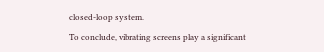closed-loop system.

To conclude, vibrating screens play a significant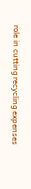role in cutting recycling expenses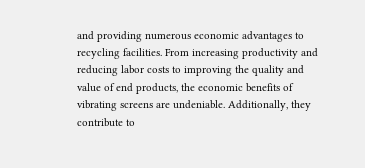and providing numerous economic advantages to recycling facilities. From increasing productivity and reducing labor costs to improving the quality and value of end products, the economic benefits of vibrating screens are undeniable. Additionally, they contribute to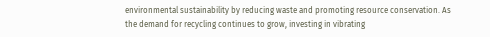environmental sustainability by reducing waste and promoting resource conservation. As the demand for recycling continues to grow, investing in vibrating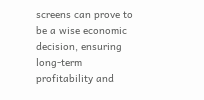screens can prove to be a wise economic decision, ensuring long-term profitability and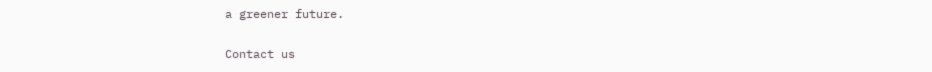a greener future.

Contact us